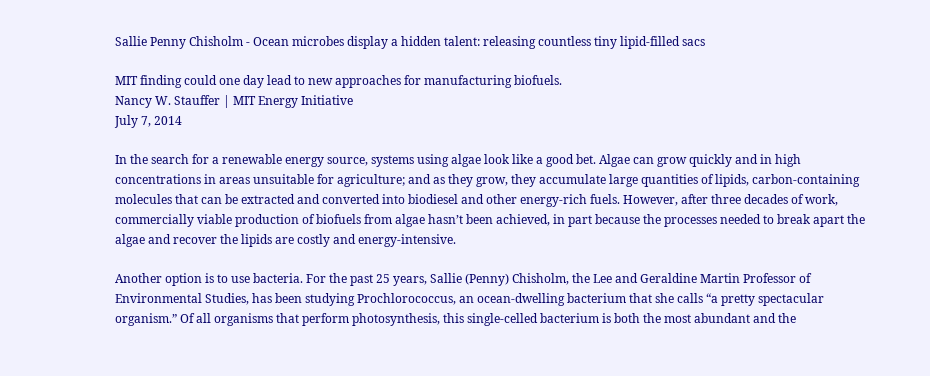Sallie Penny Chisholm - Ocean microbes display a hidden talent: releasing countless tiny lipid-filled sacs

MIT finding could one day lead to new approaches for manufacturing biofuels.
Nancy W. Stauffer | MIT Energy Initiative
July 7, 2014

In the search for a renewable energy source, systems using algae look like a good bet. Algae can grow quickly and in high concentrations in areas unsuitable for agriculture; and as they grow, they accumulate large quantities of lipids, carbon-containing molecules that can be extracted and converted into biodiesel and other energy-rich fuels. However, after three decades of work, commercially viable production of biofuels from algae hasn’t been achieved, in part because the processes needed to break apart the algae and recover the lipids are costly and energy-intensive.

Another option is to use bacteria. For the past 25 years, Sallie (Penny) Chisholm, the Lee and Geraldine Martin Professor of Environmental Studies, has been studying Prochlorococcus, an ocean-dwelling bacterium that she calls “a pretty spectacular organism.” Of all organisms that perform photosynthesis, this single-celled bacterium is both the most abundant and the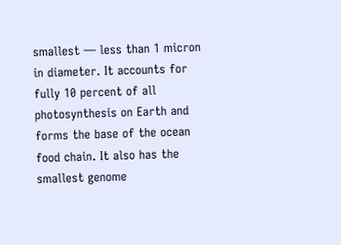smallest — less than 1 micron in diameter. It accounts for fully 10 percent of all photosynthesis on Earth and forms the base of the ocean food chain. It also has the smallest genome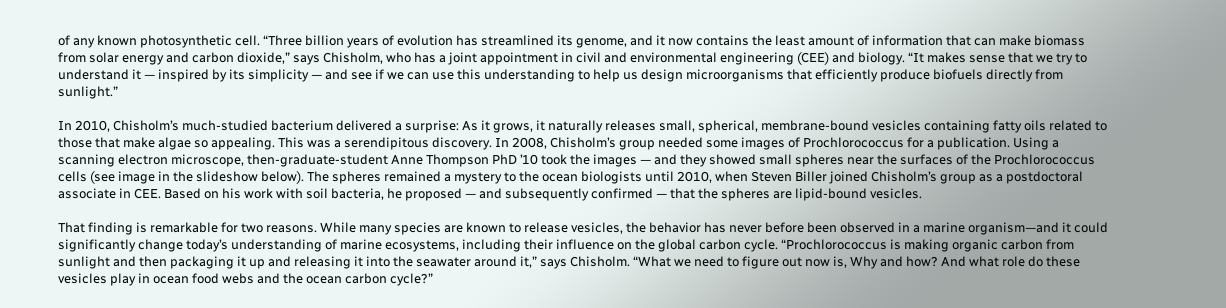of any known photosynthetic cell. “Three billion years of evolution has streamlined its genome, and it now contains the least amount of information that can make biomass from solar energy and carbon dioxide,” says Chisholm, who has a joint appointment in civil and environmental engineering (CEE) and biology. “It makes sense that we try to understand it — inspired by its simplicity — and see if we can use this understanding to help us design microorganisms that efficiently produce biofuels directly from sunlight.”

In 2010, Chisholm’s much-studied bacterium delivered a surprise: As it grows, it naturally releases small, spherical, membrane-bound vesicles containing fatty oils related to those that make algae so appealing. This was a serendipitous discovery. In 2008, Chisholm’s group needed some images of Prochlorococcus for a publication. Using a scanning electron microscope, then-graduate-student Anne Thompson PhD ’10 took the images — and they showed small spheres near the surfaces of the Prochlorococcus cells (see image in the slideshow below). The spheres remained a mystery to the ocean biologists until 2010, when Steven Biller joined Chisholm’s group as a postdoctoral associate in CEE. Based on his work with soil bacteria, he proposed — and subsequently confirmed — that the spheres are lipid-bound vesicles.

That finding is remarkable for two reasons. While many species are known to release vesicles, the behavior has never before been observed in a marine organism—and it could significantly change today’s understanding of marine ecosystems, including their influence on the global carbon cycle. “Prochlorococcus is making organic carbon from sunlight and then packaging it up and releasing it into the seawater around it,” says Chisholm. “What we need to figure out now is, Why and how? And what role do these vesicles play in ocean food webs and the ocean carbon cycle?”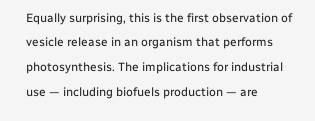Equally surprising, this is the first observation of vesicle release in an organism that performs photosynthesis. The implications for industrial use — including biofuels production — are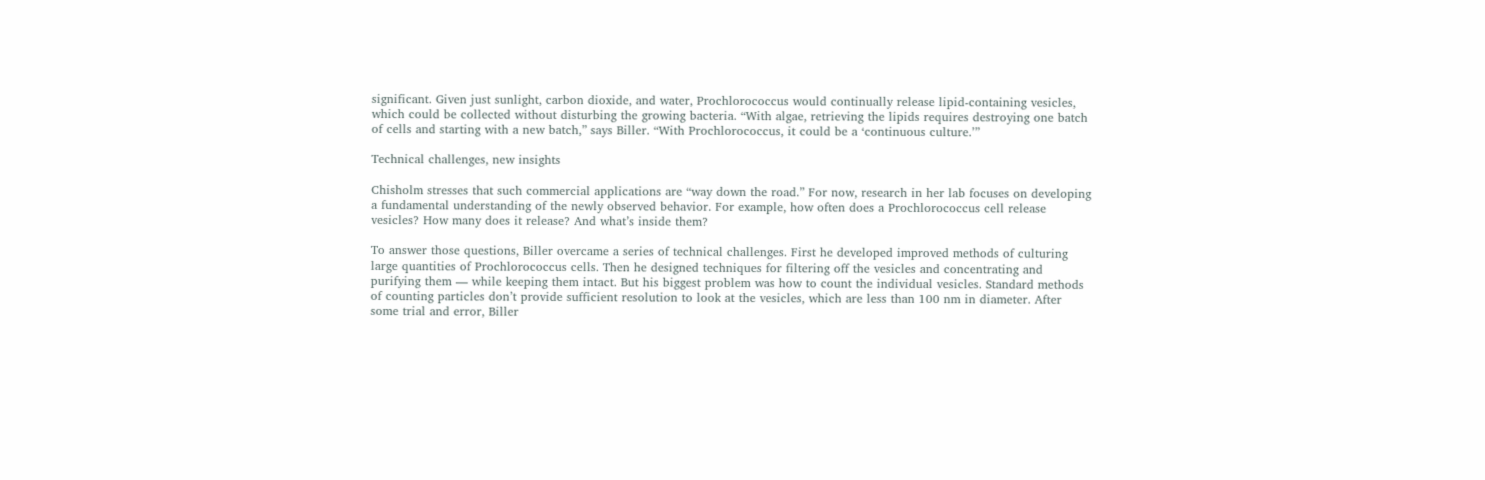significant. Given just sunlight, carbon dioxide, and water, Prochlorococcus would continually release lipid-containing vesicles, which could be collected without disturbing the growing bacteria. “With algae, retrieving the lipids requires destroying one batch of cells and starting with a new batch,” says Biller. “With Prochlorococcus, it could be a ‘continuous culture.’”

Technical challenges, new insights

Chisholm stresses that such commercial applications are “way down the road.” For now, research in her lab focuses on developing a fundamental understanding of the newly observed behavior. For example, how often does a Prochlorococcus cell release vesicles? How many does it release? And what’s inside them?

To answer those questions, Biller overcame a series of technical challenges. First he developed improved methods of culturing large quantities of Prochlorococcus cells. Then he designed techniques for filtering off the vesicles and concentrating and purifying them — while keeping them intact. But his biggest problem was how to count the individual vesicles. Standard methods of counting particles don’t provide sufficient resolution to look at the vesicles, which are less than 100 nm in diameter. After some trial and error, Biller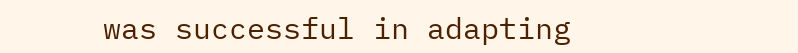was successful in adapting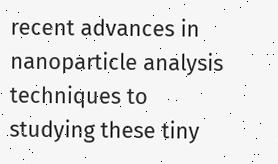recent advances in nanoparticle analysis techniques to studying these tiny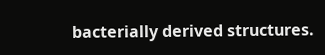bacterially derived structures.